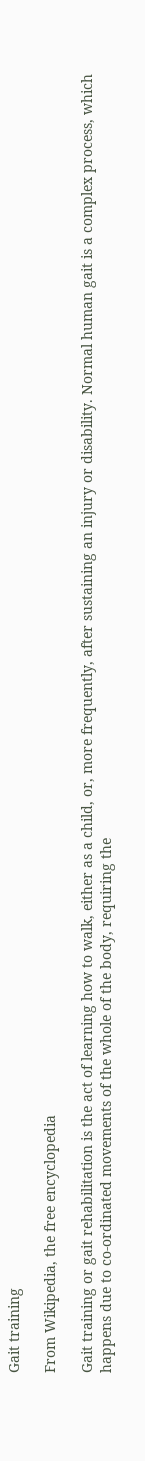Gait training

From Wikipedia, the free encyclopedia

Gait training or gait rehabilitation is the act of learning how to walk, either as a child, or, more frequently, after sustaining an injury or disability. Normal human gait is a complex process, which happens due to co-ordinated movements of the whole of the body, requiring the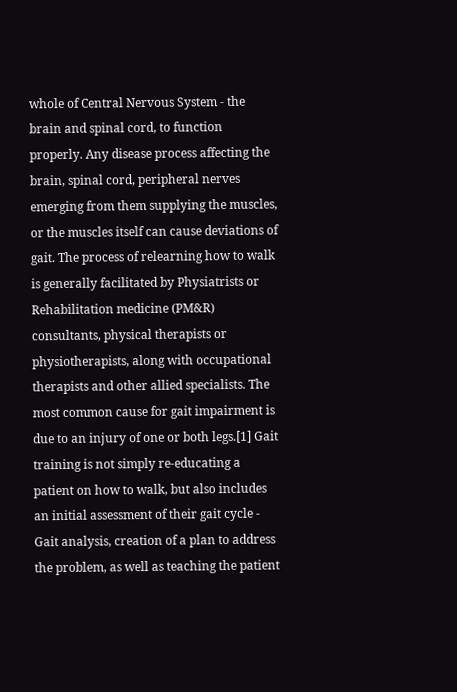whole of Central Nervous System - the brain and spinal cord, to function properly. Any disease process affecting the brain, spinal cord, peripheral nerves emerging from them supplying the muscles, or the muscles itself can cause deviations of gait. The process of relearning how to walk is generally facilitated by Physiatrists or Rehabilitation medicine (PM&R) consultants, physical therapists or physiotherapists, along with occupational therapists and other allied specialists. The most common cause for gait impairment is due to an injury of one or both legs.[1] Gait training is not simply re-educating a patient on how to walk, but also includes an initial assessment of their gait cycle - Gait analysis, creation of a plan to address the problem, as well as teaching the patient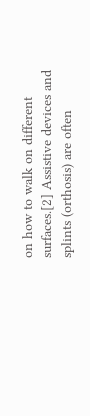on how to walk on different surfaces.[2] Assistive devices and splints (orthosis) are often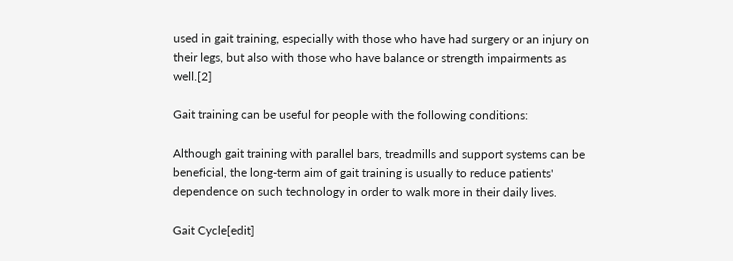used in gait training, especially with those who have had surgery or an injury on their legs, but also with those who have balance or strength impairments as well.[2]

Gait training can be useful for people with the following conditions:

Although gait training with parallel bars, treadmills and support systems can be beneficial, the long-term aim of gait training is usually to reduce patients' dependence on such technology in order to walk more in their daily lives.

Gait Cycle[edit]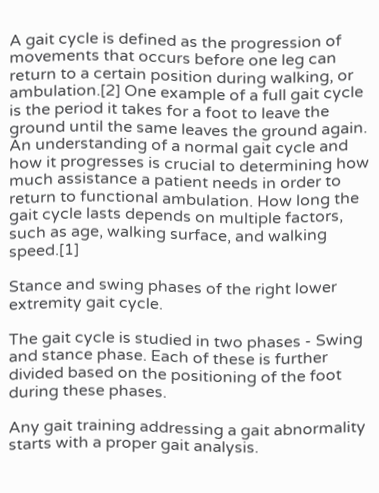A gait cycle is defined as the progression of movements that occurs before one leg can return to a certain position during walking, or ambulation.[2] One example of a full gait cycle is the period it takes for a foot to leave the ground until the same leaves the ground again. An understanding of a normal gait cycle and how it progresses is crucial to determining how much assistance a patient needs in order to return to functional ambulation. How long the gait cycle lasts depends on multiple factors, such as age, walking surface, and walking speed.[1]

Stance and swing phases of the right lower extremity gait cycle.

The gait cycle is studied in two phases - Swing and stance phase. Each of these is further divided based on the positioning of the foot during these phases.

Any gait training addressing a gait abnormality starts with a proper gait analysis.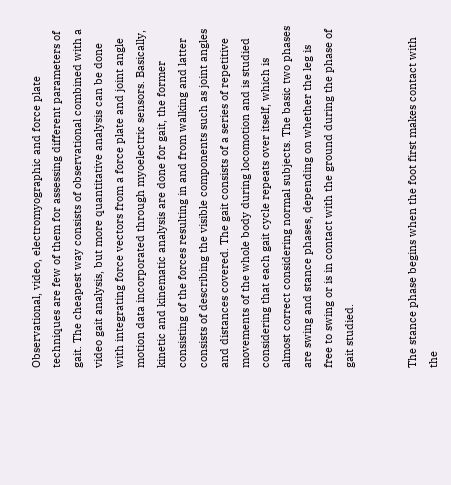Observational, video, electromyographic and force plate techniques are few of them for assessing different parameters of gait. The cheapest way consists of observational combined with a video gait analysis, but more quantitative analysis can be done with integrating force vectors from a force plate and joint angle motion data incorporated through myoelectric sensors. Basically, kinetic and kinematic analysis are done for gait, the former consisting of the forces resulting in and from walking and latter consists of describing the visible components such as joint angles and distances covered. The gait consists of a series of repetitive movements of the whole body during locomotion and is studied considering that each gait cycle repeats over itself, which is almost correct considering normal subjects. The basic two phases are swing and stance phases, depending on whether the leg is free to swing or is in contact with the ground during the phase of gait studied.


The stance phase begins when the foot first makes contact with the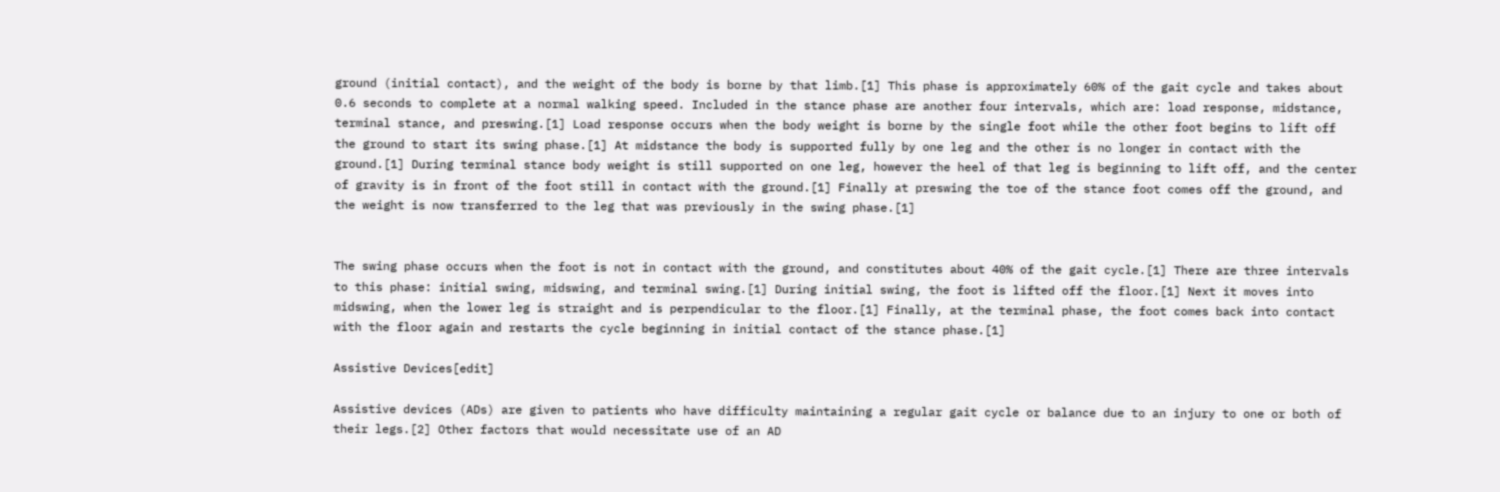ground (initial contact), and the weight of the body is borne by that limb.[1] This phase is approximately 60% of the gait cycle and takes about 0.6 seconds to complete at a normal walking speed. Included in the stance phase are another four intervals, which are: load response, midstance, terminal stance, and preswing.[1] Load response occurs when the body weight is borne by the single foot while the other foot begins to lift off the ground to start its swing phase.[1] At midstance the body is supported fully by one leg and the other is no longer in contact with the ground.[1] During terminal stance body weight is still supported on one leg, however the heel of that leg is beginning to lift off, and the center of gravity is in front of the foot still in contact with the ground.[1] Finally at preswing the toe of the stance foot comes off the ground, and the weight is now transferred to the leg that was previously in the swing phase.[1]


The swing phase occurs when the foot is not in contact with the ground, and constitutes about 40% of the gait cycle.[1] There are three intervals to this phase: initial swing, midswing, and terminal swing.[1] During initial swing, the foot is lifted off the floor.[1] Next it moves into midswing, when the lower leg is straight and is perpendicular to the floor.[1] Finally, at the terminal phase, the foot comes back into contact with the floor again and restarts the cycle beginning in initial contact of the stance phase.[1]

Assistive Devices[edit]

Assistive devices (ADs) are given to patients who have difficulty maintaining a regular gait cycle or balance due to an injury to one or both of their legs.[2] Other factors that would necessitate use of an AD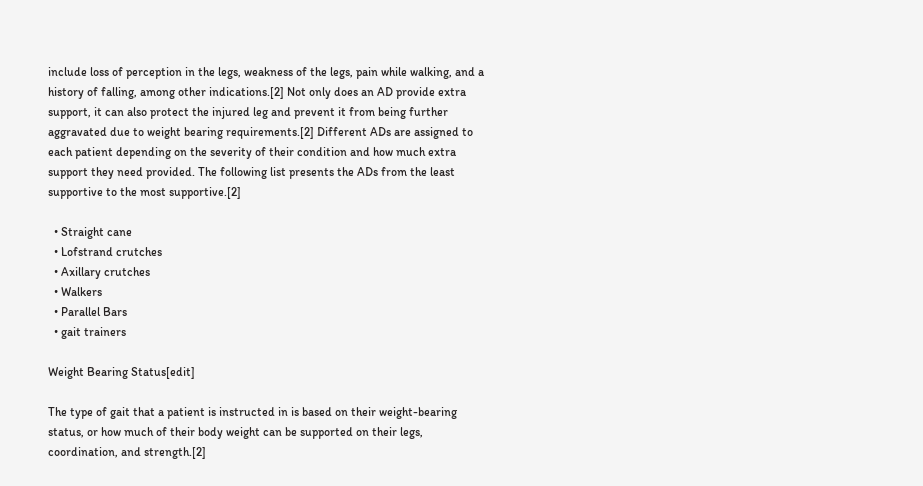include loss of perception in the legs, weakness of the legs, pain while walking, and a history of falling, among other indications.[2] Not only does an AD provide extra support, it can also protect the injured leg and prevent it from being further aggravated due to weight bearing requirements.[2] Different ADs are assigned to each patient depending on the severity of their condition and how much extra support they need provided. The following list presents the ADs from the least supportive to the most supportive.[2]

  • Straight cane
  • Lofstrand crutches
  • Axillary crutches
  • Walkers
  • Parallel Bars
  • gait trainers

Weight Bearing Status[edit]

The type of gait that a patient is instructed in is based on their weight-bearing status, or how much of their body weight can be supported on their legs, coordination, and strength.[2]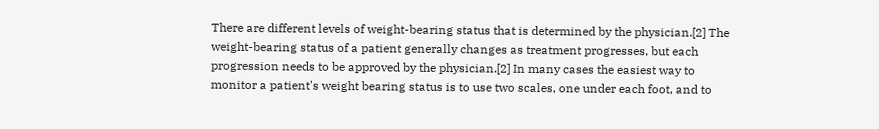There are different levels of weight-bearing status that is determined by the physician.[2] The weight-bearing status of a patient generally changes as treatment progresses, but each progression needs to be approved by the physician.[2] In many cases the easiest way to monitor a patient's weight bearing status is to use two scales, one under each foot, and to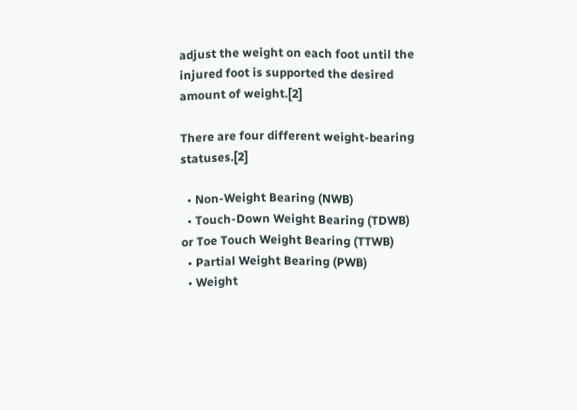adjust the weight on each foot until the injured foot is supported the desired amount of weight.[2]

There are four different weight-bearing statuses.[2]

  • Non-Weight Bearing (NWB)
  • Touch-Down Weight Bearing (TDWB) or Toe Touch Weight Bearing (TTWB)
  • Partial Weight Bearing (PWB)
  • Weight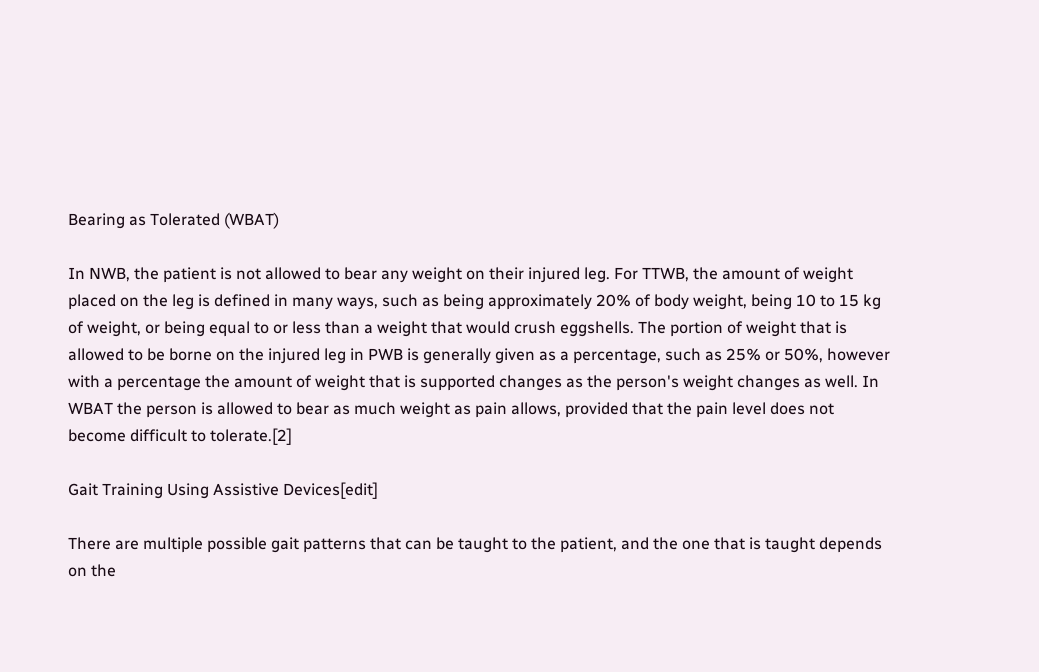Bearing as Tolerated (WBAT)

In NWB, the patient is not allowed to bear any weight on their injured leg. For TTWB, the amount of weight placed on the leg is defined in many ways, such as being approximately 20% of body weight, being 10 to 15 kg of weight, or being equal to or less than a weight that would crush eggshells. The portion of weight that is allowed to be borne on the injured leg in PWB is generally given as a percentage, such as 25% or 50%, however with a percentage the amount of weight that is supported changes as the person's weight changes as well. In WBAT the person is allowed to bear as much weight as pain allows, provided that the pain level does not become difficult to tolerate.[2]

Gait Training Using Assistive Devices[edit]

There are multiple possible gait patterns that can be taught to the patient, and the one that is taught depends on the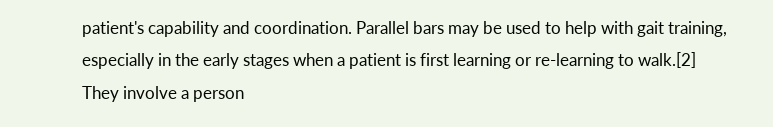patient's capability and coordination. Parallel bars may be used to help with gait training, especially in the early stages when a patient is first learning or re-learning to walk.[2] They involve a person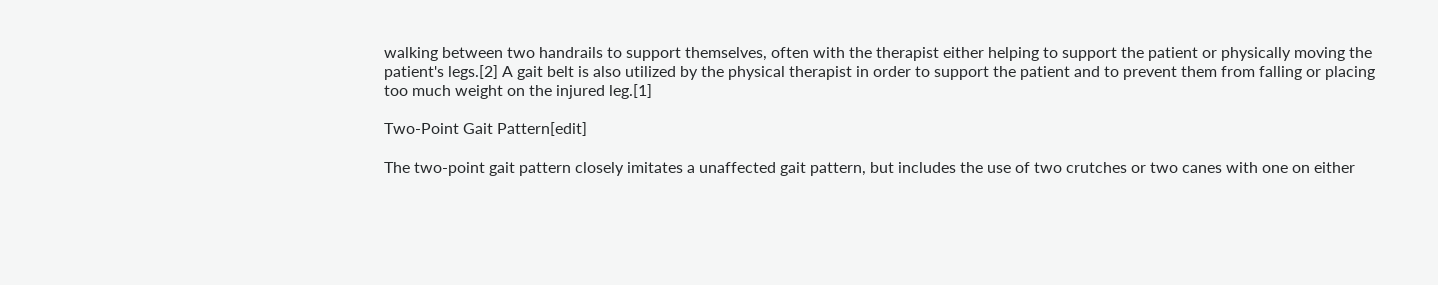walking between two handrails to support themselves, often with the therapist either helping to support the patient or physically moving the patient's legs.[2] A gait belt is also utilized by the physical therapist in order to support the patient and to prevent them from falling or placing too much weight on the injured leg.[1]

Two-Point Gait Pattern[edit]

The two-point gait pattern closely imitates a unaffected gait pattern, but includes the use of two crutches or two canes with one on either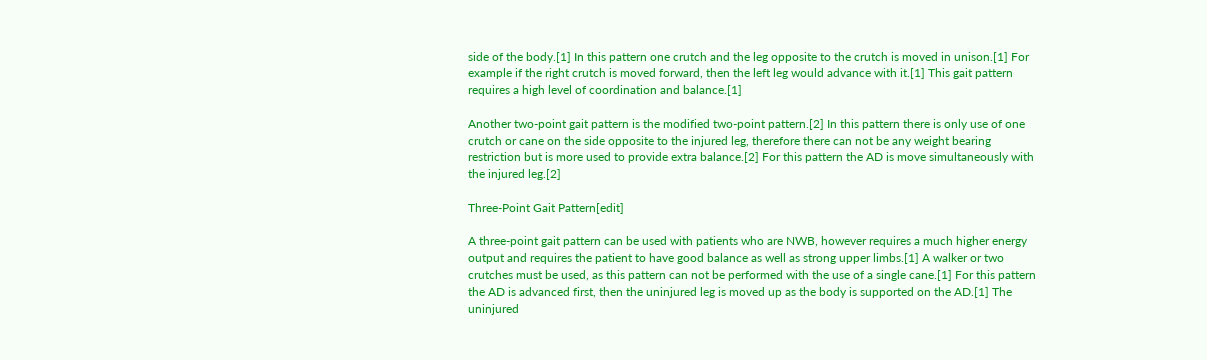side of the body.[1] In this pattern one crutch and the leg opposite to the crutch is moved in unison.[1] For example if the right crutch is moved forward, then the left leg would advance with it.[1] This gait pattern requires a high level of coordination and balance.[1]

Another two-point gait pattern is the modified two-point pattern.[2] In this pattern there is only use of one crutch or cane on the side opposite to the injured leg, therefore there can not be any weight bearing restriction but is more used to provide extra balance.[2] For this pattern the AD is move simultaneously with the injured leg.[2]

Three-Point Gait Pattern[edit]

A three-point gait pattern can be used with patients who are NWB, however requires a much higher energy output and requires the patient to have good balance as well as strong upper limbs.[1] A walker or two crutches must be used, as this pattern can not be performed with the use of a single cane.[1] For this pattern the AD is advanced first, then the uninjured leg is moved up as the body is supported on the AD.[1] The uninjured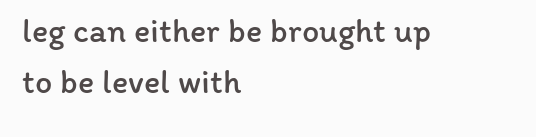leg can either be brought up to be level with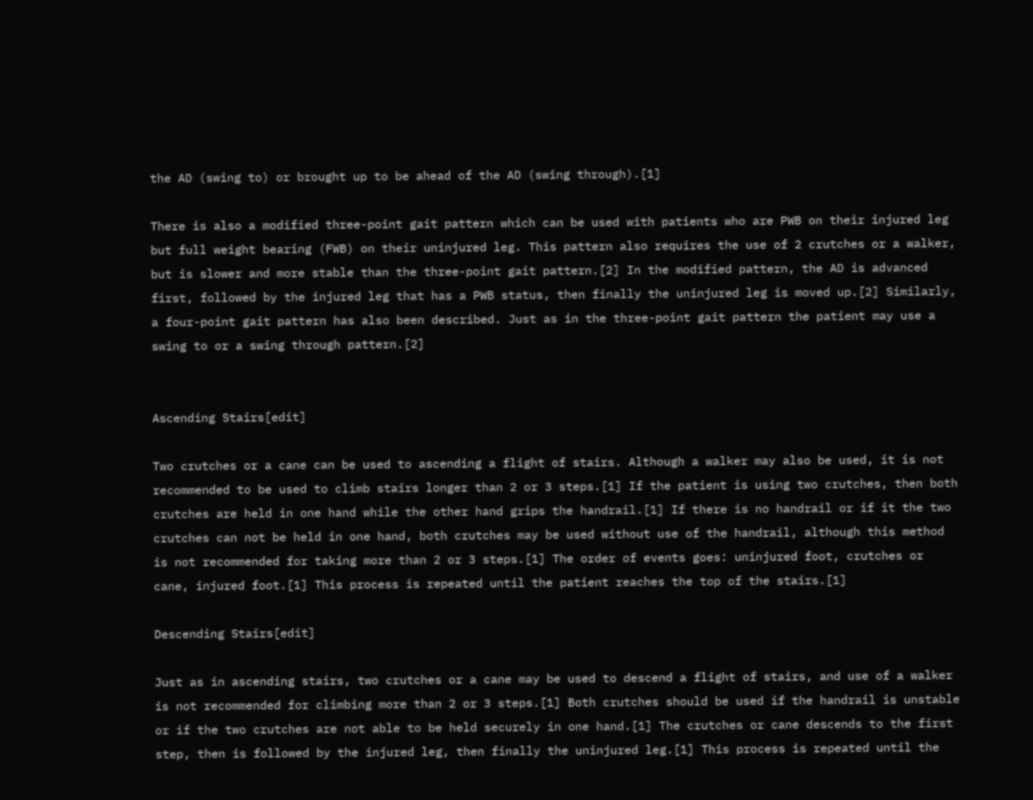the AD (swing to) or brought up to be ahead of the AD (swing through).[1]

There is also a modified three-point gait pattern which can be used with patients who are PWB on their injured leg but full weight bearing (FWB) on their uninjured leg. This pattern also requires the use of 2 crutches or a walker, but is slower and more stable than the three-point gait pattern.[2] In the modified pattern, the AD is advanced first, followed by the injured leg that has a PWB status, then finally the uninjured leg is moved up.[2] Similarly, a four-point gait pattern has also been described. Just as in the three-point gait pattern the patient may use a swing to or a swing through pattern.[2]


Ascending Stairs[edit]

Two crutches or a cane can be used to ascending a flight of stairs. Although a walker may also be used, it is not recommended to be used to climb stairs longer than 2 or 3 steps.[1] If the patient is using two crutches, then both crutches are held in one hand while the other hand grips the handrail.[1] If there is no handrail or if it the two crutches can not be held in one hand, both crutches may be used without use of the handrail, although this method is not recommended for taking more than 2 or 3 steps.[1] The order of events goes: uninjured foot, crutches or cane, injured foot.[1] This process is repeated until the patient reaches the top of the stairs.[1]

Descending Stairs[edit]

Just as in ascending stairs, two crutches or a cane may be used to descend a flight of stairs, and use of a walker is not recommended for climbing more than 2 or 3 steps.[1] Both crutches should be used if the handrail is unstable or if the two crutches are not able to be held securely in one hand.[1] The crutches or cane descends to the first step, then is followed by the injured leg, then finally the uninjured leg.[1] This process is repeated until the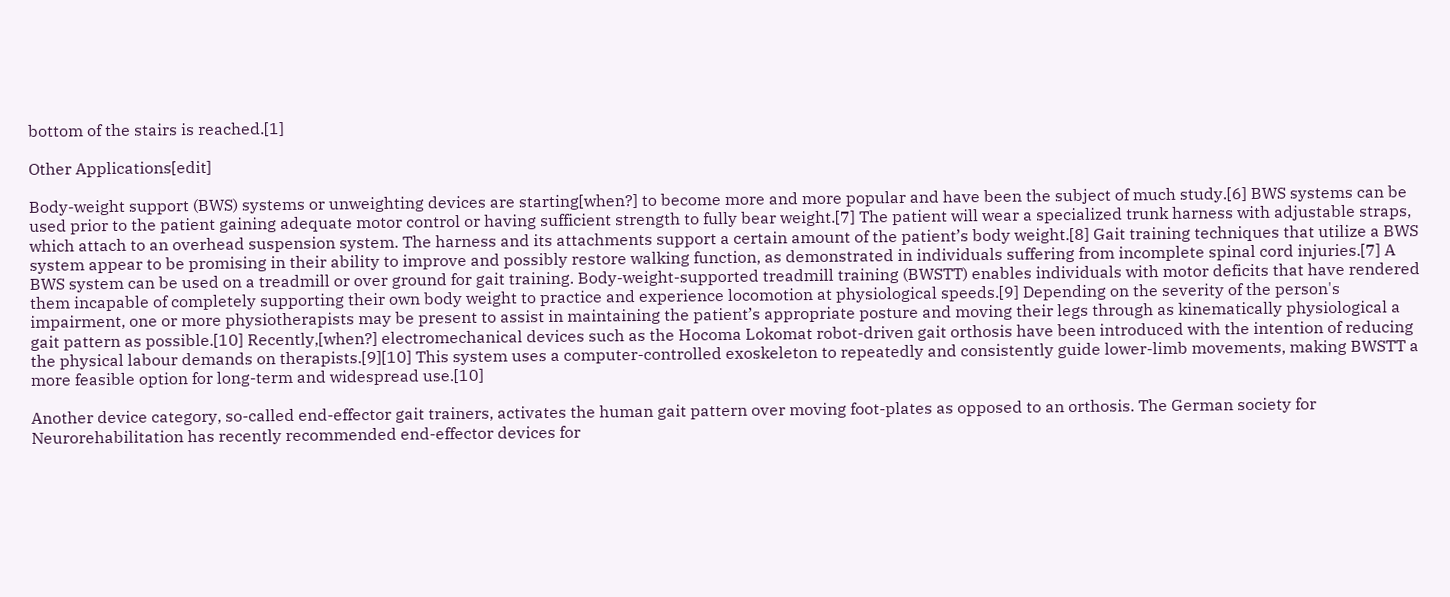bottom of the stairs is reached.[1]

Other Applications[edit]

Body-weight support (BWS) systems or unweighting devices are starting[when?] to become more and more popular and have been the subject of much study.[6] BWS systems can be used prior to the patient gaining adequate motor control or having sufficient strength to fully bear weight.[7] The patient will wear a specialized trunk harness with adjustable straps, which attach to an overhead suspension system. The harness and its attachments support a certain amount of the patient’s body weight.[8] Gait training techniques that utilize a BWS system appear to be promising in their ability to improve and possibly restore walking function, as demonstrated in individuals suffering from incomplete spinal cord injuries.[7] A BWS system can be used on a treadmill or over ground for gait training. Body-weight-supported treadmill training (BWSTT) enables individuals with motor deficits that have rendered them incapable of completely supporting their own body weight to practice and experience locomotion at physiological speeds.[9] Depending on the severity of the person's impairment, one or more physiotherapists may be present to assist in maintaining the patient’s appropriate posture and moving their legs through as kinematically physiological a gait pattern as possible.[10] Recently,[when?] electromechanical devices such as the Hocoma Lokomat robot-driven gait orthosis have been introduced with the intention of reducing the physical labour demands on therapists.[9][10] This system uses a computer-controlled exoskeleton to repeatedly and consistently guide lower-limb movements, making BWSTT a more feasible option for long-term and widespread use.[10]

Another device category, so-called end-effector gait trainers, activates the human gait pattern over moving foot-plates as opposed to an orthosis. The German society for Neurorehabilitation has recently recommended end-effector devices for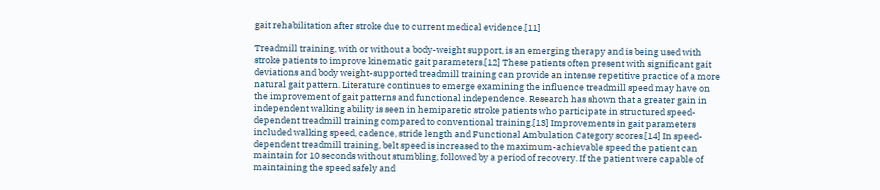gait rehabilitation after stroke due to current medical evidence.[11]

Treadmill training, with or without a body-weight support, is an emerging therapy and is being used with stroke patients to improve kinematic gait parameters.[12] These patients often present with significant gait deviations and body weight-supported treadmill training can provide an intense repetitive practice of a more natural gait pattern. Literature continues to emerge examining the influence treadmill speed may have on the improvement of gait patterns and functional independence. Research has shown that a greater gain in independent walking ability is seen in hemiparetic stroke patients who participate in structured speed-dependent treadmill training compared to conventional training.[13] Improvements in gait parameters included walking speed, cadence, stride length and Functional Ambulation Category scores.[14] In speed-dependent treadmill training, belt speed is increased to the maximum-achievable speed the patient can maintain for 10 seconds without stumbling, followed by a period of recovery. If the patient were capable of maintaining the speed safely and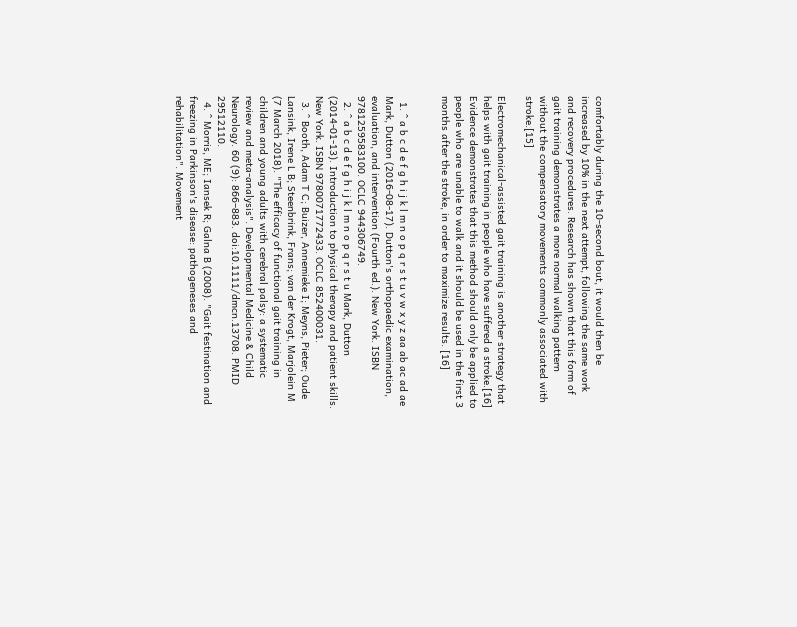comfortably during the 10-second bout, it would then be increased by 10% in the next attempt, following the same work and recovery procedures. Research has shown that this form of gait training demonstrates a more normal walking pattern without the compensatory movements commonly associated with stroke.[15]

Electromechanical-assisted gait training is another strategy that helps with gait training in people who have suffered a stroke.[16] Evidence demonstrates that this method should only be applied to people who are unable to walk and it should be used in the first 3 months after the stroke, in order to maximize results. [16]


  1. ^ a b c d e f g h i j k l m n o p q r s t u v w x y z aa ab ac ad ae Mark, Dutton (2016-08-17). Dutton's orthopaedic examination, evaluation, and intervention (Fourth ed.). New York. ISBN 9781259583100. OCLC 944306749.
  2. ^ a b c d e f g h i j k l m n o p q r s t u Mark, Dutton (2014-01-13). Introduction to physical therapy and patient skills. New York. ISBN 9780071772433. OCLC 852400031.
  3. ^ Booth, Adam T C; Buizer, Annemieke I; Meyns, Pieter; Oude Lansink, Irene L B; Steenbrink, Frans; van der Krogt, Marjolein M (7 March 2018). "The efficacy of functional gait training in children and young adults with cerebral palsy: a systematic review and meta-analysis". Developmental Medicine & Child Neurology. 60 (9): 866–883. doi:10.1111/dmcn.13708. PMID 29512110.
  4. ^ Morris, ME; Iansek R; Galna B (2008). "Gait festination and freezing in Parkinson's disease: pathogeneses and rehabilitation". Movement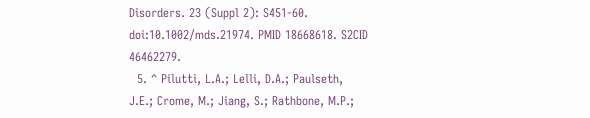Disorders. 23 (Suppl 2): S451-60. doi:10.1002/mds.21974. PMID 18668618. S2CID 46462279.
  5. ^ Pilutti, L.A.; Lelli, D.A.; Paulseth, J.E.; Crome, M.; Jiang, S.; Rathbone, M.P.;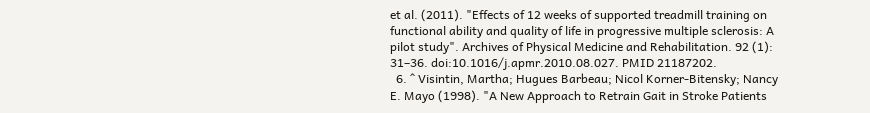et al. (2011). "Effects of 12 weeks of supported treadmill training on functional ability and quality of life in progressive multiple sclerosis: A pilot study". Archives of Physical Medicine and Rehabilitation. 92 (1): 31–36. doi:10.1016/j.apmr.2010.08.027. PMID 21187202.
  6. ^ Visintin, Martha; Hugues Barbeau; Nicol Korner-Bitensky; Nancy E. Mayo (1998). "A New Approach to Retrain Gait in Stroke Patients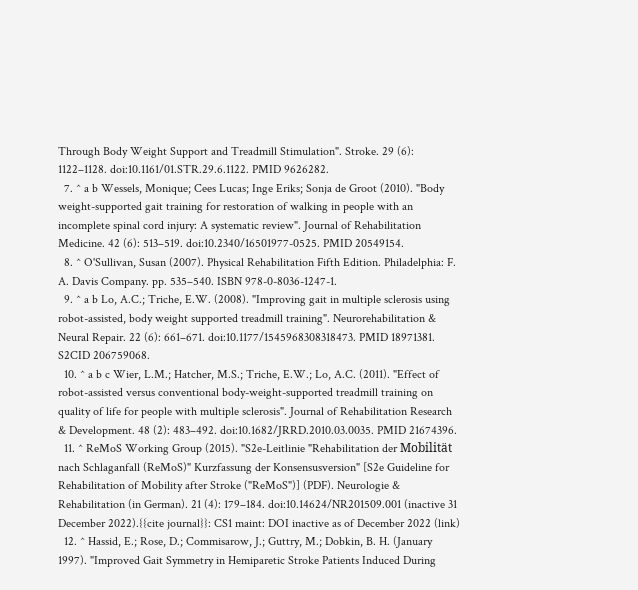Through Body Weight Support and Treadmill Stimulation". Stroke. 29 (6): 1122–1128. doi:10.1161/01.STR.29.6.1122. PMID 9626282.
  7. ^ a b Wessels, Monique; Cees Lucas; Inge Eriks; Sonja de Groot (2010). "Body weight-supported gait training for restoration of walking in people with an incomplete spinal cord injury: A systematic review". Journal of Rehabilitation Medicine. 42 (6): 513–519. doi:10.2340/16501977-0525. PMID 20549154.
  8. ^ O'Sullivan, Susan (2007). Physical Rehabilitation Fifth Edition. Philadelphia: F. A. Davis Company. pp. 535–540. ISBN 978-0-8036-1247-1.
  9. ^ a b Lo, A.C.; Triche, E.W. (2008). "Improving gait in multiple sclerosis using robot-assisted, body weight supported treadmill training". Neurorehabilitation & Neural Repair. 22 (6): 661–671. doi:10.1177/1545968308318473. PMID 18971381. S2CID 206759068.
  10. ^ a b c Wier, L.M.; Hatcher, M.S.; Triche, E.W.; Lo, A.C. (2011). "Effect of robot-assisted versus conventional body-weight-supported treadmill training on quality of life for people with multiple sclerosis". Journal of Rehabilitation Research & Development. 48 (2): 483–492. doi:10.1682/JRRD.2010.03.0035. PMID 21674396.
  11. ^ ReMoS Working Group (2015). "S2e-Leitlinie "Rehabilitation der Mobilität nach Schlaganfall (ReMoS)" Kurzfassung der Konsensusversion" [S2e Guideline for Rehabilitation of Mobility after Stroke ("ReMoS")] (PDF). Neurologie & Rehabilitation (in German). 21 (4): 179–184. doi:10.14624/NR201509.001 (inactive 31 December 2022).{{cite journal}}: CS1 maint: DOI inactive as of December 2022 (link)
  12. ^ Hassid, E.; Rose, D.; Commisarow, J.; Guttry, M.; Dobkin, B. H. (January 1997). "Improved Gait Symmetry in Hemiparetic Stroke Patients Induced During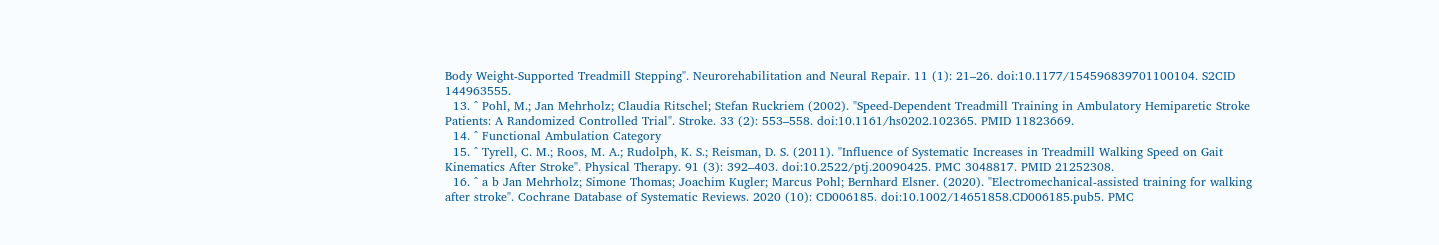Body Weight-Supported Treadmill Stepping". Neurorehabilitation and Neural Repair. 11 (1): 21–26. doi:10.1177/154596839701100104. S2CID 144963555.
  13. ^ Pohl, M.; Jan Mehrholz; Claudia Ritschel; Stefan Ruckriem (2002). "Speed-Dependent Treadmill Training in Ambulatory Hemiparetic Stroke Patients: A Randomized Controlled Trial". Stroke. 33 (2): 553–558. doi:10.1161/hs0202.102365. PMID 11823669.
  14. ^ Functional Ambulation Category
  15. ^ Tyrell, C. M.; Roos, M. A.; Rudolph, K. S.; Reisman, D. S. (2011). "Influence of Systematic Increases in Treadmill Walking Speed on Gait Kinematics After Stroke". Physical Therapy. 91 (3): 392–403. doi:10.2522/ptj.20090425. PMC 3048817. PMID 21252308.
  16. ^ a b Jan Mehrholz; Simone Thomas; Joachim Kugler; Marcus Pohl; Bernhard Elsner. (2020). "Electromechanical‐assisted training for walking after stroke". Cochrane Database of Systematic Reviews. 2020 (10): CD006185. doi:10.1002/14651858.CD006185.pub5. PMC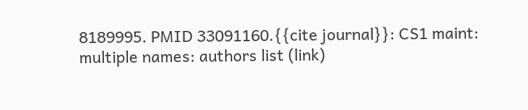8189995. PMID 33091160.{{cite journal}}: CS1 maint: multiple names: authors list (link)